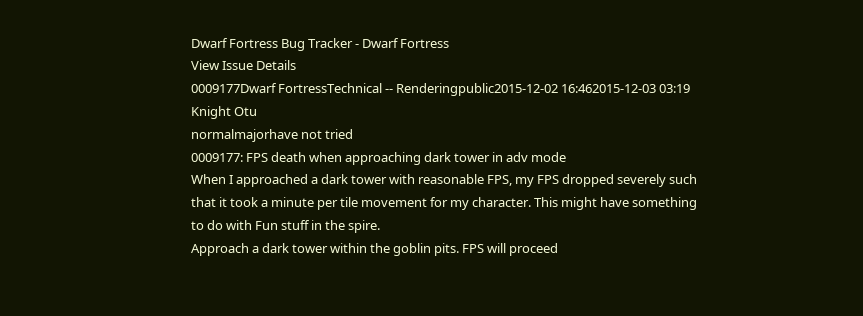Dwarf Fortress Bug Tracker - Dwarf Fortress
View Issue Details
0009177Dwarf FortressTechnical -- Renderingpublic2015-12-02 16:462015-12-03 03:19
Knight Otu
normalmajorhave not tried
0009177: FPS death when approaching dark tower in adv mode
When I approached a dark tower with reasonable FPS, my FPS dropped severely such that it took a minute per tile movement for my character. This might have something to do with Fun stuff in the spire.
Approach a dark tower within the goblin pits. FPS will proceed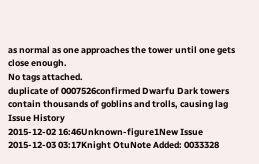as normal as one approaches the tower until one gets close enough.
No tags attached.
duplicate of 0007526confirmed Dwarfu Dark towers contain thousands of goblins and trolls, causing lag
Issue History
2015-12-02 16:46Unknown-figure1New Issue
2015-12-03 03:17Knight OtuNote Added: 0033328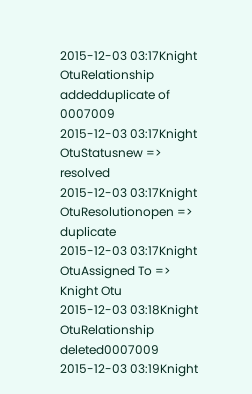2015-12-03 03:17Knight OtuRelationship addedduplicate of 0007009
2015-12-03 03:17Knight OtuStatusnew => resolved
2015-12-03 03:17Knight OtuResolutionopen => duplicate
2015-12-03 03:17Knight OtuAssigned To => Knight Otu
2015-12-03 03:18Knight OtuRelationship deleted0007009
2015-12-03 03:19Knight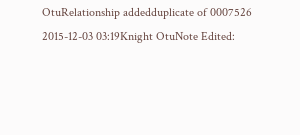OtuRelationship addedduplicate of 0007526
2015-12-03 03:19Knight OtuNote Edited: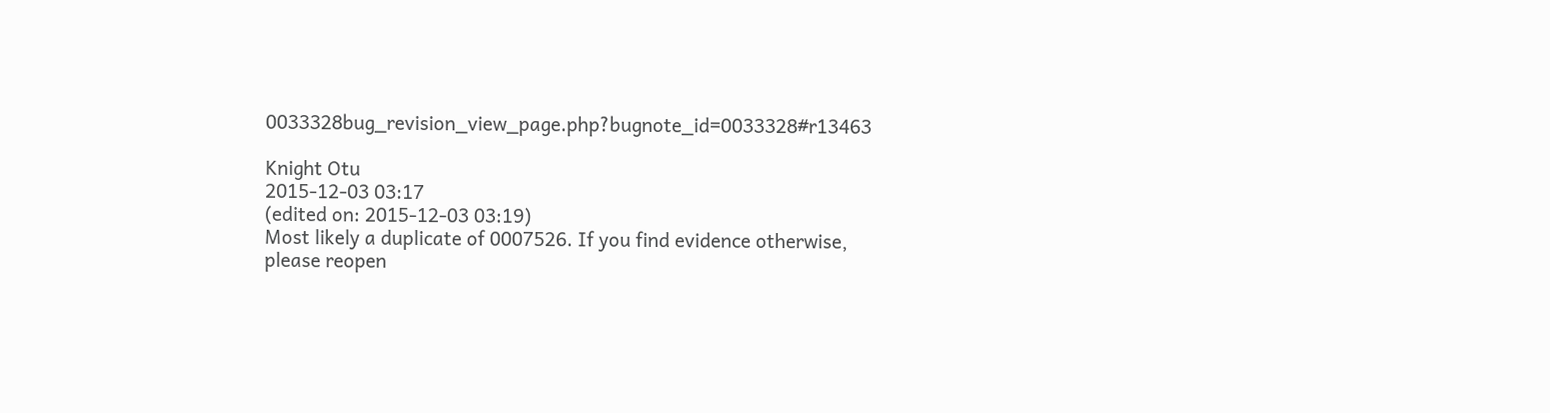0033328bug_revision_view_page.php?bugnote_id=0033328#r13463

Knight Otu
2015-12-03 03:17
(edited on: 2015-12-03 03:19)
Most likely a duplicate of 0007526. If you find evidence otherwise, please reopen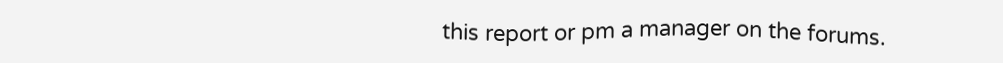this report or pm a manager on the forums.